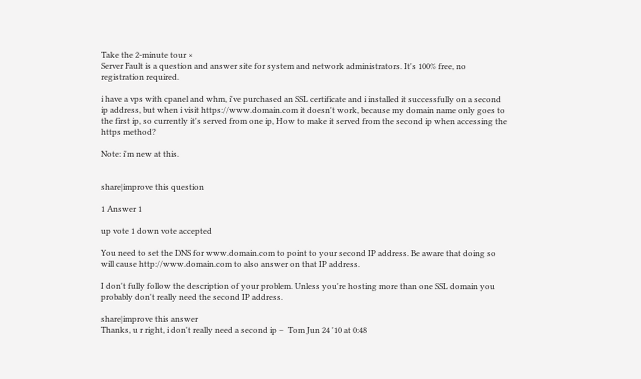Take the 2-minute tour ×
Server Fault is a question and answer site for system and network administrators. It's 100% free, no registration required.

i have a vps with cpanel and whm, i've purchased an SSL certificate and i installed it successfully on a second ip address, but when i visit https://www.domain.com it doesn't work, because my domain name only goes to the first ip, so currently it's served from one ip, How to make it served from the second ip when accessing the https method?

Note: i'm new at this.


share|improve this question

1 Answer 1

up vote 1 down vote accepted

You need to set the DNS for www.domain.com to point to your second IP address. Be aware that doing so will cause http://www.domain.com to also answer on that IP address.

I don't fully follow the description of your problem. Unless you're hosting more than one SSL domain you probably don't really need the second IP address.

share|improve this answer
Thanks, u r right, i don't really need a second ip –  Tom Jun 24 '10 at 0:48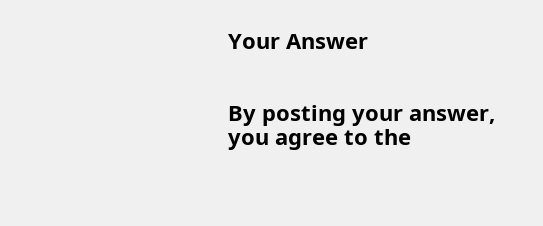Your Answer


By posting your answer, you agree to the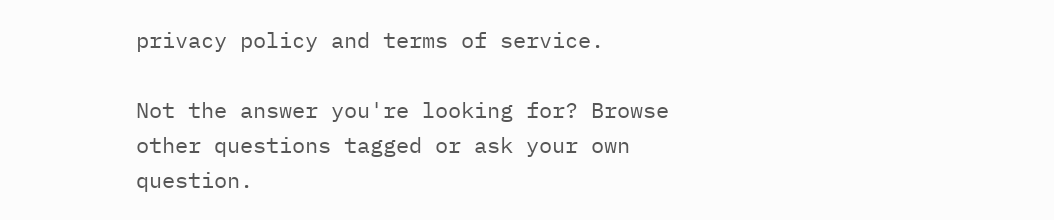privacy policy and terms of service.

Not the answer you're looking for? Browse other questions tagged or ask your own question.